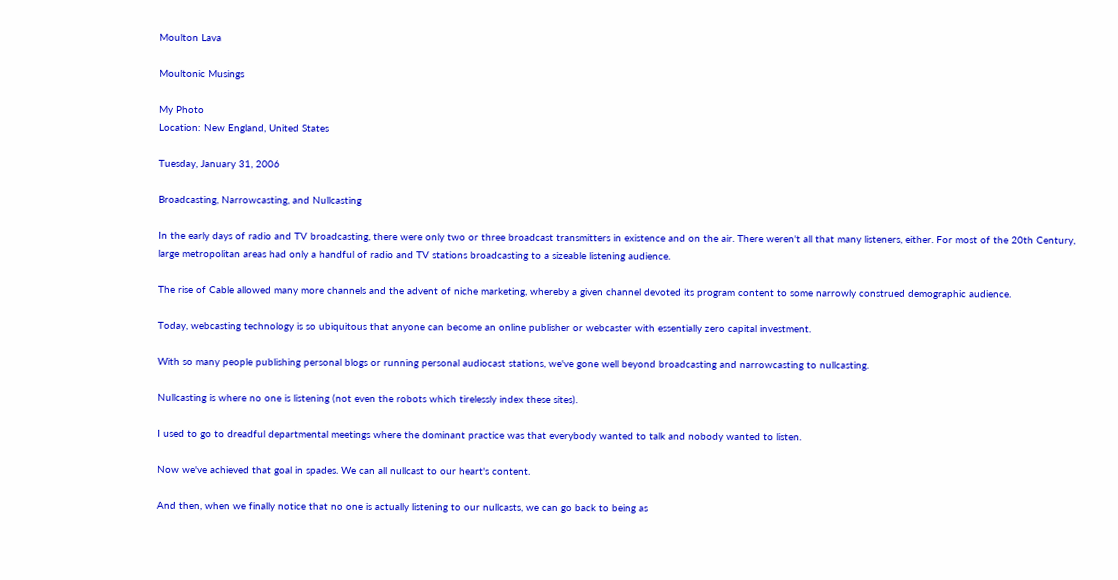Moulton Lava

Moultonic Musings

My Photo
Location: New England, United States

Tuesday, January 31, 2006

Broadcasting, Narrowcasting, and Nullcasting

In the early days of radio and TV broadcasting, there were only two or three broadcast transmitters in existence and on the air. There weren't all that many listeners, either. For most of the 20th Century, large metropolitan areas had only a handful of radio and TV stations broadcasting to a sizeable listening audience.

The rise of Cable allowed many more channels and the advent of niche marketing, whereby a given channel devoted its program content to some narrowly construed demographic audience.

Today, webcasting technology is so ubiquitous that anyone can become an online publisher or webcaster with essentially zero capital investment.

With so many people publishing personal blogs or running personal audiocast stations, we've gone well beyond broadcasting and narrowcasting to nullcasting.

Nullcasting is where no one is listening (not even the robots which tirelessly index these sites).

I used to go to dreadful departmental meetings where the dominant practice was that everybody wanted to talk and nobody wanted to listen.

Now we've achieved that goal in spades. We can all nullcast to our heart's content.

And then, when we finally notice that no one is actually listening to our nullcasts, we can go back to being as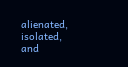alienated, isolated, and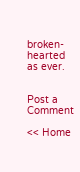broken-hearted as ever.


Post a Comment

<< Home